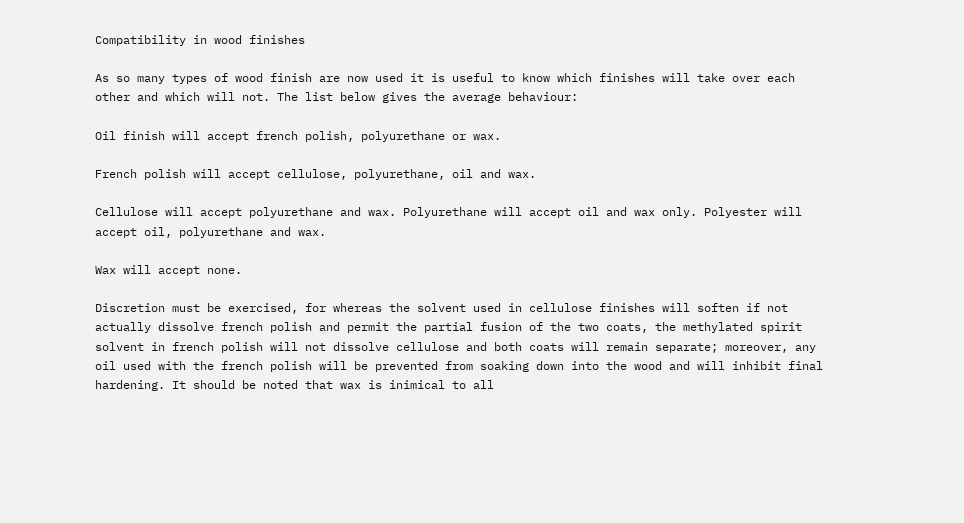Compatibility in wood finishes

As so many types of wood finish are now used it is useful to know which finishes will take over each other and which will not. The list below gives the average behaviour:

Oil finish will accept french polish, polyurethane or wax.

French polish will accept cellulose, polyurethane, oil and wax.

Cellulose will accept polyurethane and wax. Polyurethane will accept oil and wax only. Polyester will accept oil, polyurethane and wax.

Wax will accept none.

Discretion must be exercised, for whereas the solvent used in cellulose finishes will soften if not actually dissolve french polish and permit the partial fusion of the two coats, the methylated spirit solvent in french polish will not dissolve cellulose and both coats will remain separate; moreover, any oil used with the french polish will be prevented from soaking down into the wood and will inhibit final hardening. It should be noted that wax is inimical to all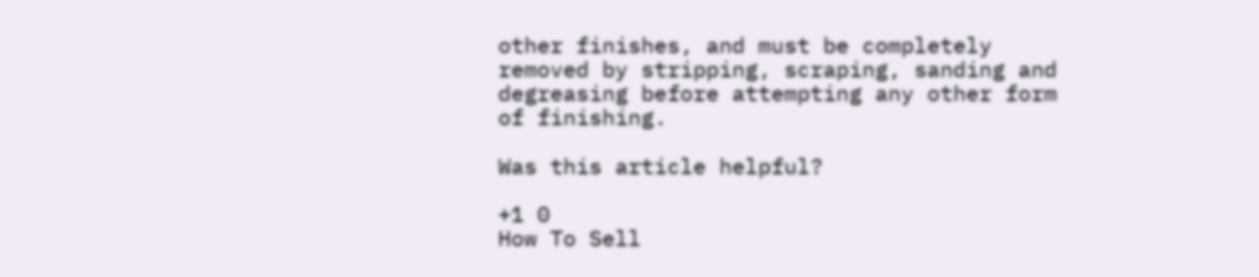other finishes, and must be completely removed by stripping, scraping, sanding and degreasing before attempting any other form of finishing.

Was this article helpful?

+1 0
How To Sell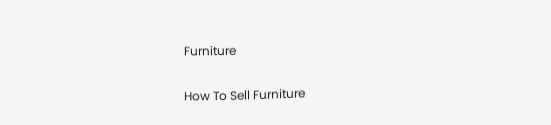Furniture

How To Sell Furniture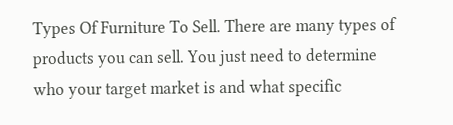Types Of Furniture To Sell. There are many types of products you can sell. You just need to determine who your target market is and what specific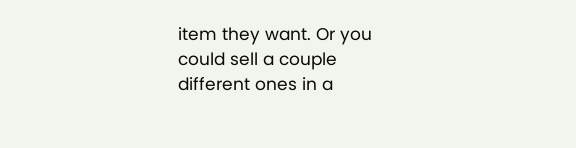item they want. Or you could sell a couple different ones in a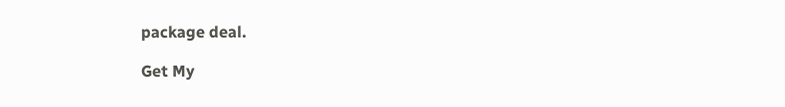package deal.

Get My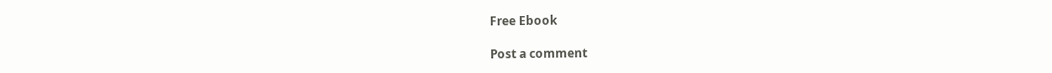Free Ebook

Post a comment